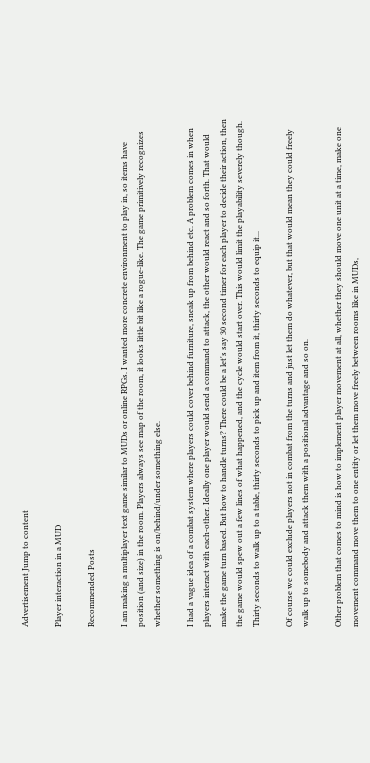Advertisement Jump to content

Player interaction in a MUD

Recommended Posts

I am making a multiplayer text game similar to MUDs or online RPGs. I wanted more concrete environment to play in, so items have position (and size) in the room. Players always see map of the room, it looks little bit like a rogue-like. The game primitively recognizes whether something is on/behind/under something else.

I had a vague idea of a combat system where players could cover behind furniture, sneak up from behind etc. A problem comes in when players interact with each-other. Ideally one player would send a command to attack, the other would react and so forth. That would make the game turn based. But how to handle turns? There could be a let's say 30 second timer for each player to decide their action, then the game would spew out a few lines of what happened, and the cycle would start over. This would limit the playability severely though. Thirty seconds to walk up to a table, thirty seconds to pick up and item from it, thirty seconds to equip it...

Of course we could exclude players not in combat from the turns and just let them do whatever, but that would mean they could freely walk up to somebody and attack them with a positional advantage and so on.

Other problem that comes to mind is how to implement player movement at all, whether they should move one unit at a time, make one movement command move them to one entity or let them move freely between rooms like in MUDs,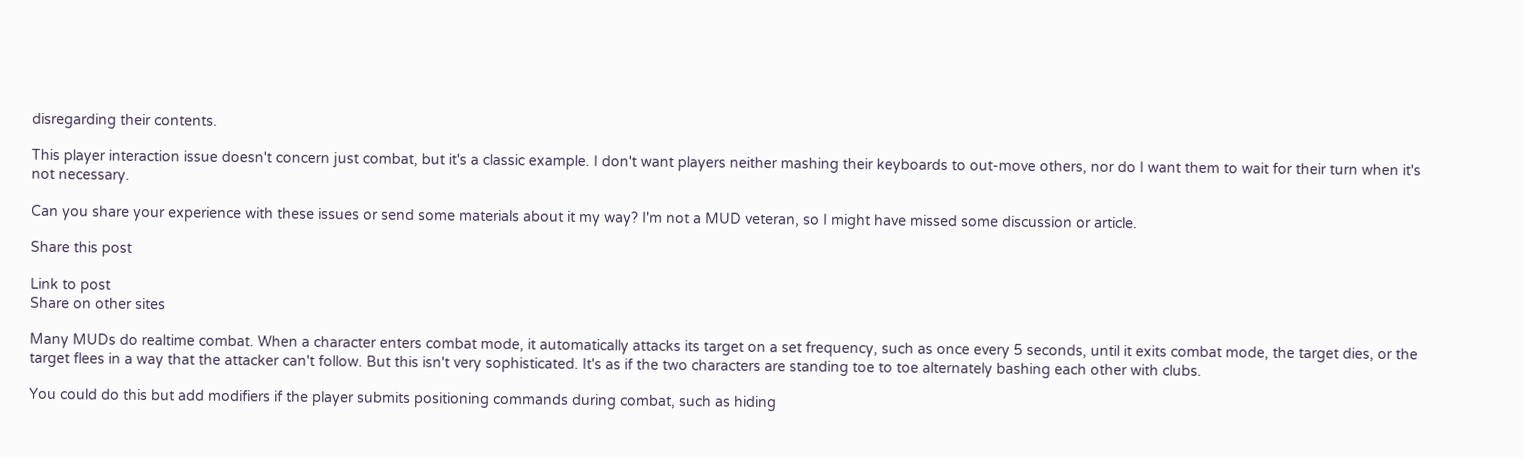disregarding their contents.

This player interaction issue doesn't concern just combat, but it's a classic example. I don't want players neither mashing their keyboards to out-move others, nor do I want them to wait for their turn when it's not necessary.

Can you share your experience with these issues or send some materials about it my way? I'm not a MUD veteran, so I might have missed some discussion or article.

Share this post

Link to post
Share on other sites

Many MUDs do realtime combat. When a character enters combat mode, it automatically attacks its target on a set frequency, such as once every 5 seconds, until it exits combat mode, the target dies, or the target flees in a way that the attacker can't follow. But this isn't very sophisticated. It's as if the two characters are standing toe to toe alternately bashing each other with clubs.

You could do this but add modifiers if the player submits positioning commands during combat, such as hiding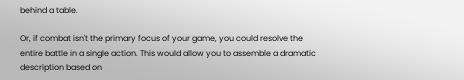behind a table.

Or, if combat isn't the primary focus of your game, you could resolve the entire battle in a single action. This would allow you to assemble a dramatic description based on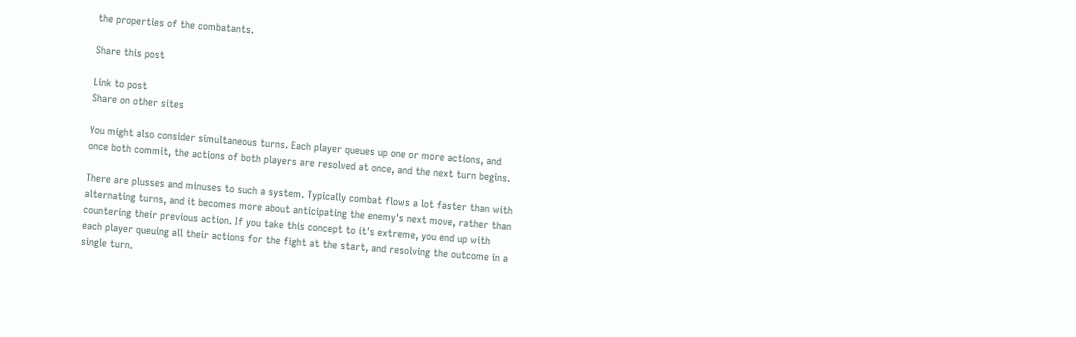the properties of the combatants.

Share this post

Link to post
Share on other sites

You might also consider simultaneous turns. Each player queues up one or more actions, and once both commit, the actions of both players are resolved at once, and the next turn begins.

There are plusses and minuses to such a system. Typically combat flows a lot faster than with alternating turns, and it becomes more about anticipating the enemy's next move, rather than countering their previous action. If you take this concept to it's extreme, you end up with each player queuing all their actions for the fight at the start, and resolving the outcome in a single turn.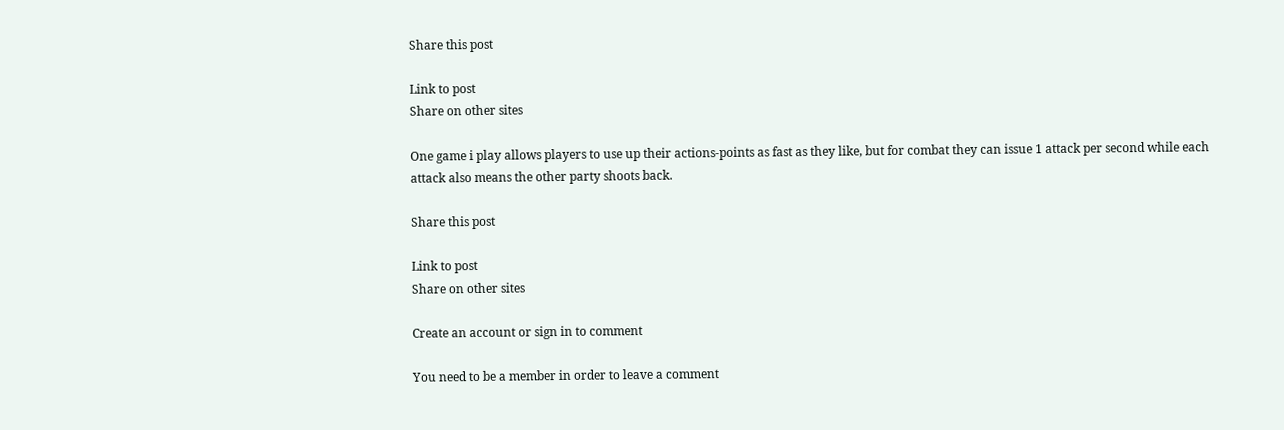Share this post

Link to post
Share on other sites

One game i play allows players to use up their actions-points as fast as they like, but for combat they can issue 1 attack per second while each attack also means the other party shoots back.

Share this post

Link to post
Share on other sites

Create an account or sign in to comment

You need to be a member in order to leave a comment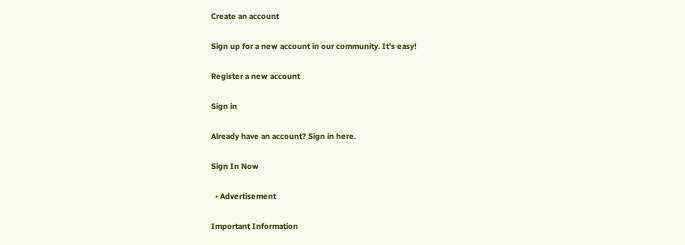Create an account

Sign up for a new account in our community. It's easy!

Register a new account

Sign in

Already have an account? Sign in here.

Sign In Now

  • Advertisement

Important Information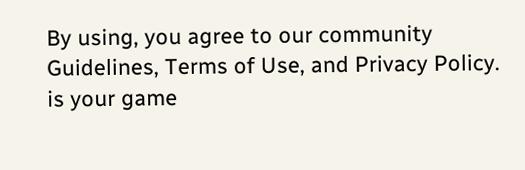By using, you agree to our community Guidelines, Terms of Use, and Privacy Policy. is your game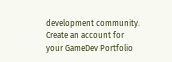development community. Create an account for your GameDev Portfolio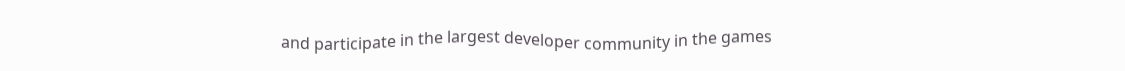and participate in the largest developer community in the games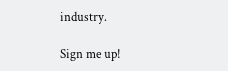industry.

Sign me up!